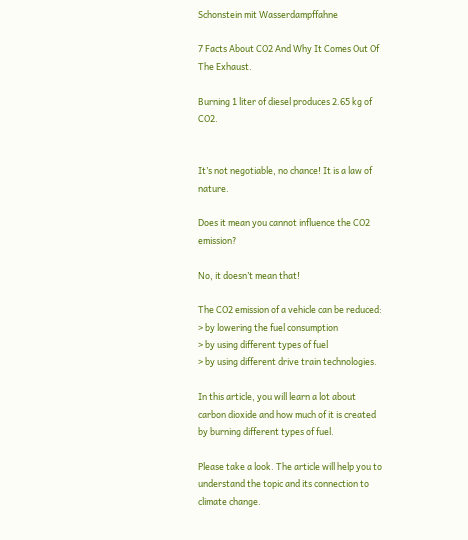Schonstein mit Wasserdampffahne

7 Facts About CO2 And Why It Comes Out Of The Exhaust.

Burning 1 liter of diesel produces 2.65 kg of CO2.


It’s not negotiable, no chance! It is a law of nature.

Does it mean you cannot influence the CO2 emission?

No, it doesn’t mean that!

The CO2 emission of a vehicle can be reduced:
> by lowering the fuel consumption
> by using different types of fuel
> by using different drive train technologies.

In this article, you will learn a lot about carbon dioxide and how much of it is created by burning different types of fuel.

Please take a look. The article will help you to understand the topic and its connection to climate change.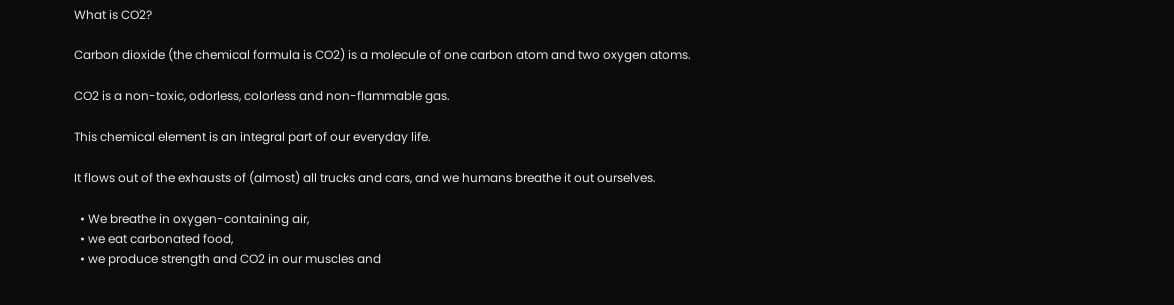What is CO2?

Carbon dioxide (the chemical formula is CO2) is a molecule of one carbon atom and two oxygen atoms.

CO2 is a non-toxic, odorless, colorless and non-flammable gas.

This chemical element is an integral part of our everyday life.

It flows out of the exhausts of (almost) all trucks and cars, and we humans breathe it out ourselves.

  • We breathe in oxygen-containing air,
  • we eat carbonated food,
  • we produce strength and CO2 in our muscles and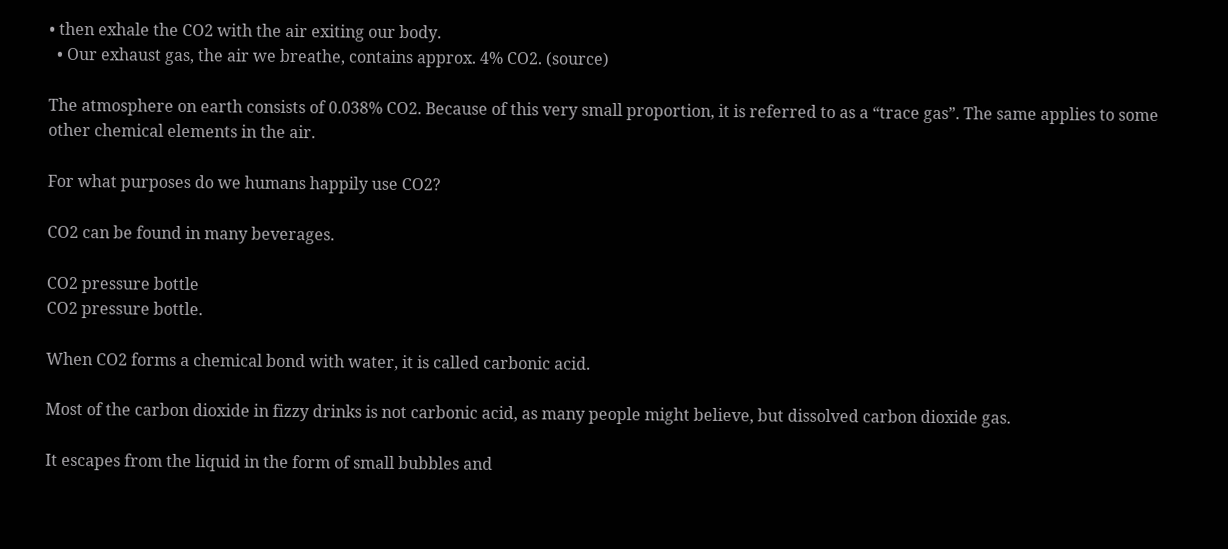• then exhale the CO2 with the air exiting our body.
  • Our exhaust gas, the air we breathe, contains approx. 4% CO2. (source)

The atmosphere on earth consists of 0.038% CO2. Because of this very small proportion, it is referred to as a “trace gas”. The same applies to some other chemical elements in the air.

For what purposes do we humans happily use CO2?

CO2 can be found in many beverages.

CO2 pressure bottle
CO2 pressure bottle.

When CO2 forms a chemical bond with water, it is called carbonic acid.

Most of the carbon dioxide in fizzy drinks is not carbonic acid, as many people might believe, but dissolved carbon dioxide gas.

It escapes from the liquid in the form of small bubbles and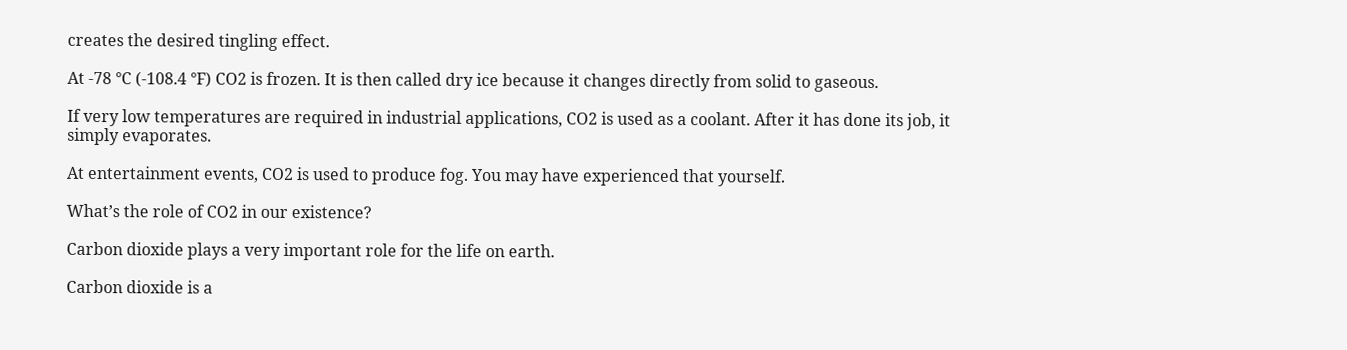creates the desired tingling effect.

At -78 °C (-108.4 °F) CO2 is frozen. It is then called dry ice because it changes directly from solid to gaseous.

If very low temperatures are required in industrial applications, CO2 is used as a coolant. After it has done its job, it simply evaporates.

At entertainment events, CO2 is used to produce fog. You may have experienced that yourself.

What’s the role of CO2 in our existence?

Carbon dioxide plays a very important role for the life on earth.

Carbon dioxide is a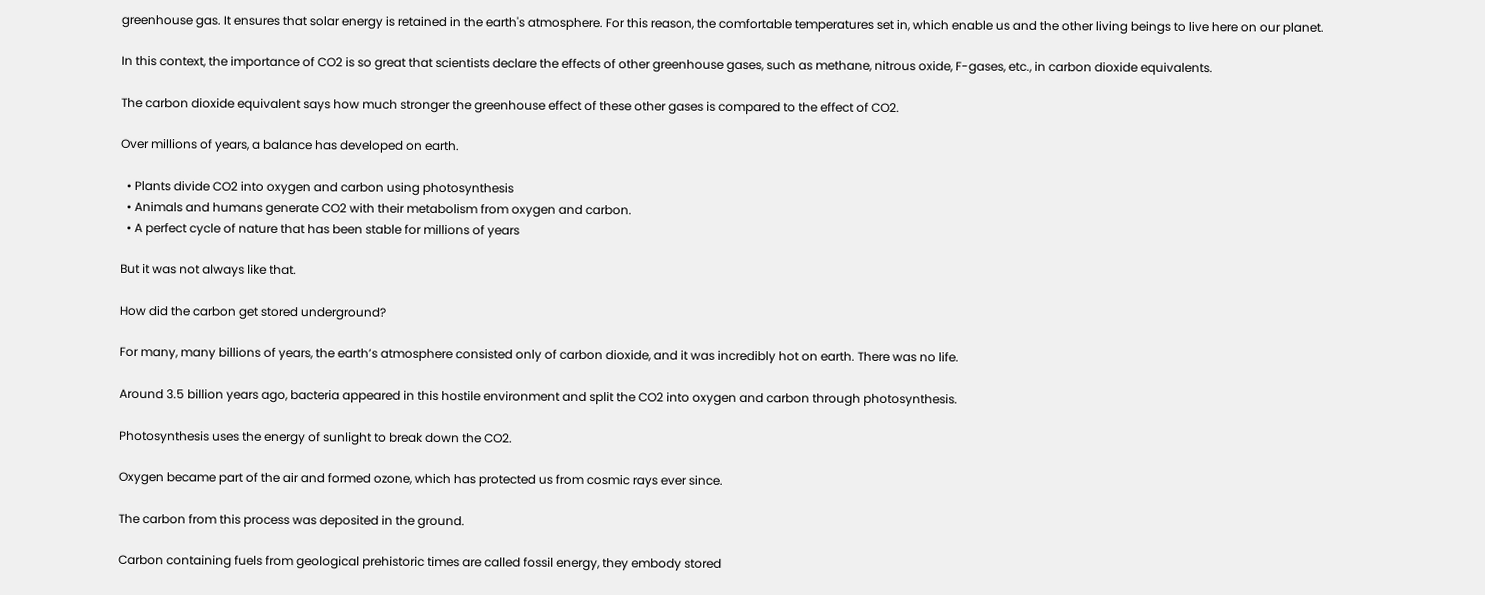greenhouse gas. It ensures that solar energy is retained in the earth's atmosphere. For this reason, the comfortable temperatures set in, which enable us and the other living beings to live here on our planet.

In this context, the importance of CO2 is so great that scientists declare the effects of other greenhouse gases, such as methane, nitrous oxide, F-gases, etc., in carbon dioxide equivalents.

The carbon dioxide equivalent says how much stronger the greenhouse effect of these other gases is compared to the effect of CO2.

Over millions of years, a balance has developed on earth.

  • Plants divide CO2 into oxygen and carbon using photosynthesis
  • Animals and humans generate CO2 with their metabolism from oxygen and carbon.
  • A perfect cycle of nature that has been stable for millions of years

But it was not always like that.

How did the carbon get stored underground?

For many, many billions of years, the earth’s atmosphere consisted only of carbon dioxide, and it was incredibly hot on earth. There was no life.

Around 3.5 billion years ago, bacteria appeared in this hostile environment and split the CO2 into oxygen and carbon through photosynthesis.

Photosynthesis uses the energy of sunlight to break down the CO2.

Oxygen became part of the air and formed ozone, which has protected us from cosmic rays ever since.

The carbon from this process was deposited in the ground.

Carbon containing fuels from geological prehistoric times are called fossil energy, they embody stored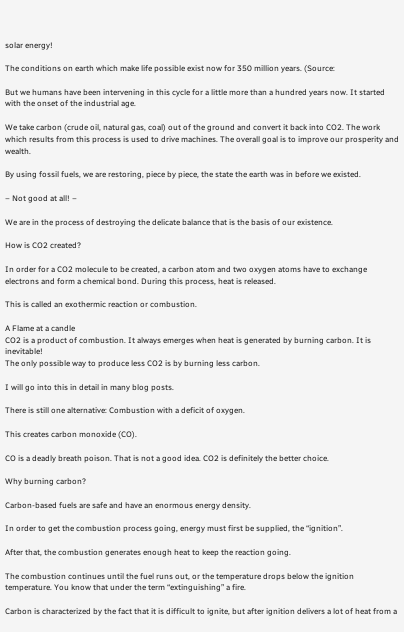solar energy!

The conditions on earth which make life possible exist now for 350 million years. (Source:

But we humans have been intervening in this cycle for a little more than a hundred years now. It started with the onset of the industrial age.

We take carbon (crude oil, natural gas, coal) out of the ground and convert it back into CO2. The work which results from this process is used to drive machines. The overall goal is to improve our prosperity and wealth.

By using fossil fuels, we are restoring, piece by piece, the state the earth was in before we existed.

– Not good at all! –

We are in the process of destroying the delicate balance that is the basis of our existence.

How is CO2 created?

In order for a CO2 molecule to be created, a carbon atom and two oxygen atoms have to exchange electrons and form a chemical bond. During this process, heat is released.

This is called an exothermic reaction or combustion.

A Flame at a candle
CO2 is a product of combustion. It always emerges when heat is generated by burning carbon. It is inevitable!
The only possible way to produce less CO2 is by burning less carbon.

I will go into this in detail in many blog posts.

There is still one alternative: Combustion with a deficit of oxygen.

This creates carbon monoxide (CO).

CO is a deadly breath poison. That is not a good idea. CO2 is definitely the better choice.

Why burning carbon?

Carbon-based fuels are safe and have an enormous energy density.

In order to get the combustion process going, energy must first be supplied, the “ignition”.

After that, the combustion generates enough heat to keep the reaction going.

The combustion continues until the fuel runs out, or the temperature drops below the ignition temperature. You know that under the term “extinguishing” a fire.

Carbon is characterized by the fact that it is difficult to ignite, but after ignition delivers a lot of heat from a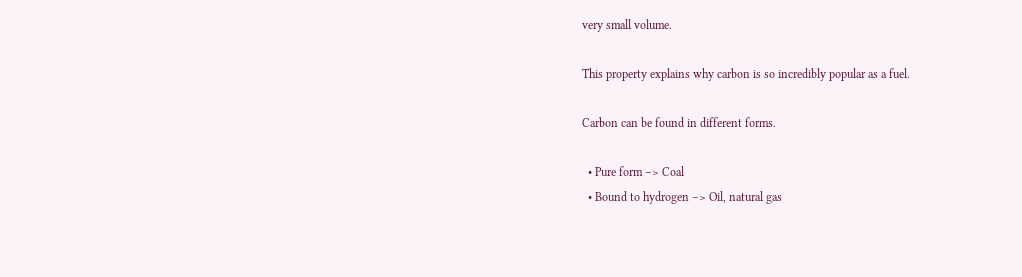very small volume.

This property explains why carbon is so incredibly popular as a fuel.

Carbon can be found in different forms.

  • Pure form –> Coal
  • Bound to hydrogen –> Oil, natural gas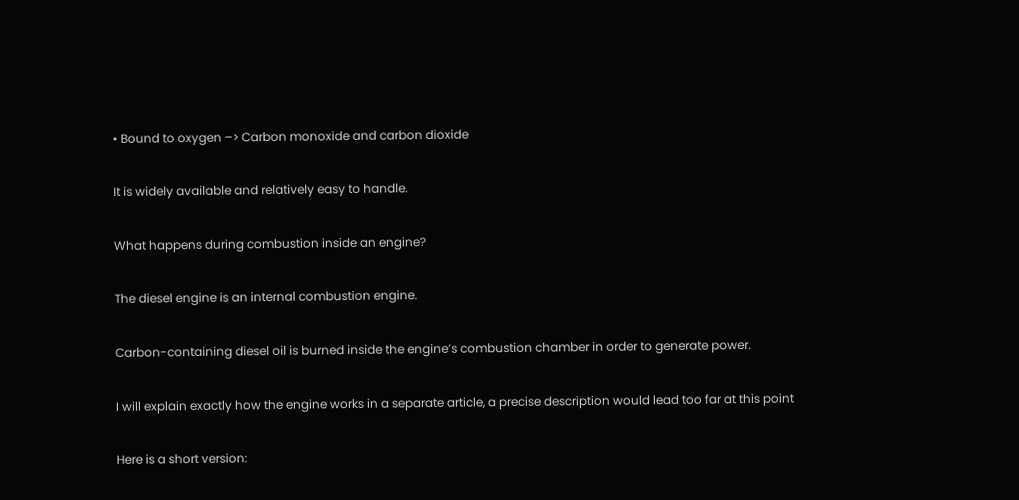• Bound to oxygen –> Carbon monoxide and carbon dioxide

It is widely available and relatively easy to handle.

What happens during combustion inside an engine?

The diesel engine is an internal combustion engine.

Carbon-containing diesel oil is burned inside the engine’s combustion chamber in order to generate power.

I will explain exactly how the engine works in a separate article, a precise description would lead too far at this point

Here is a short version: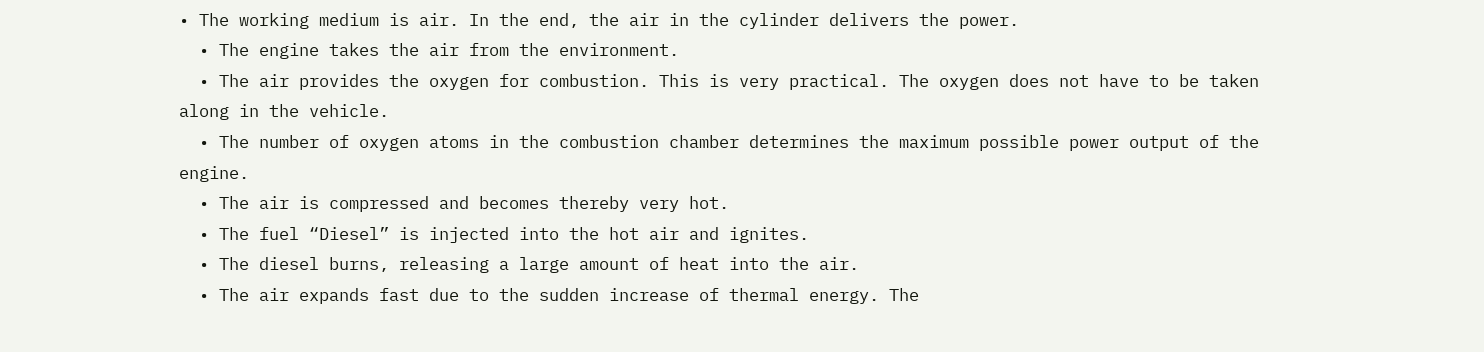• The working medium is air. In the end, the air in the cylinder delivers the power.
  • The engine takes the air from the environment.
  • The air provides the oxygen for combustion. This is very practical. The oxygen does not have to be taken along in the vehicle.
  • The number of oxygen atoms in the combustion chamber determines the maximum possible power output of the engine.
  • The air is compressed and becomes thereby very hot.
  • The fuel “Diesel” is injected into the hot air and ignites.
  • The diesel burns, releasing a large amount of heat into the air.
  • The air expands fast due to the sudden increase of thermal energy. The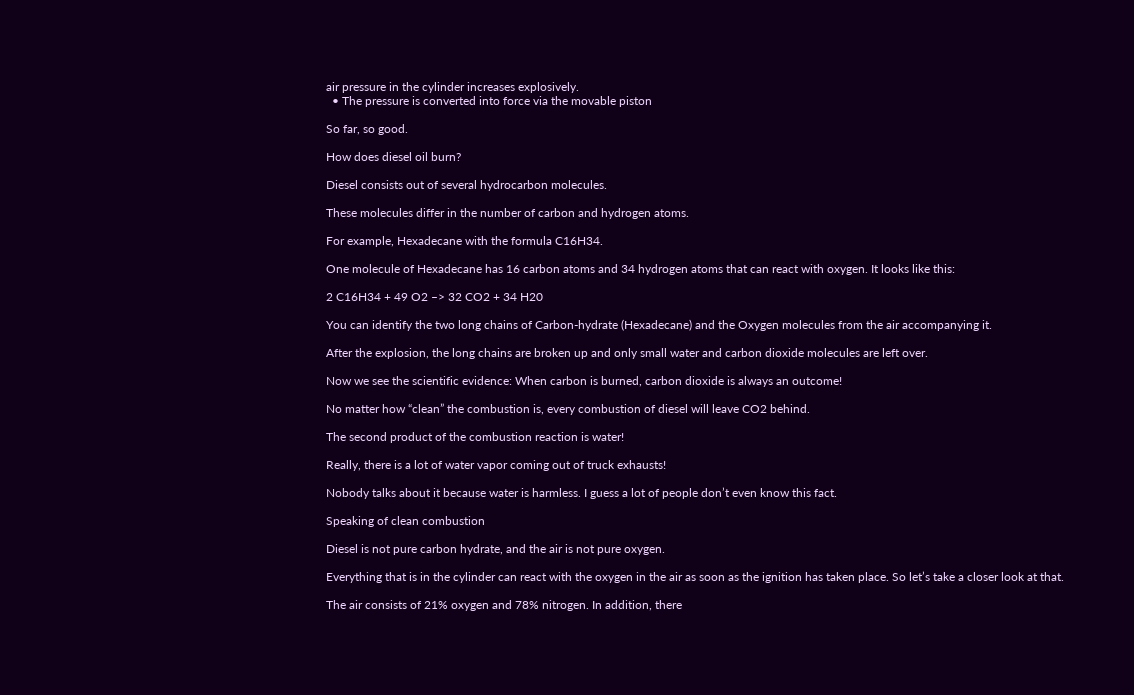air pressure in the cylinder increases explosively.
  • The pressure is converted into force via the movable piston

So far, so good.

How does diesel oil burn?

Diesel consists out of several hydrocarbon molecules.

These molecules differ in the number of carbon and hydrogen atoms.

For example, Hexadecane with the formula C16H34.

One molecule of Hexadecane has 16 carbon atoms and 34 hydrogen atoms that can react with oxygen. It looks like this:

2 C16H34 + 49 O2 –> 32 CO2 + 34 H20

You can identify the two long chains of Carbon-hydrate (Hexadecane) and the Oxygen molecules from the air accompanying it.

After the explosion, the long chains are broken up and only small water and carbon dioxide molecules are left over.

Now we see the scientific evidence: When carbon is burned, carbon dioxide is always an outcome!

No matter how “clean” the combustion is, every combustion of diesel will leave CO2 behind.

The second product of the combustion reaction is water!

Really, there is a lot of water vapor coming out of truck exhausts!

Nobody talks about it because water is harmless. I guess a lot of people don’t even know this fact.

Speaking of clean combustion

Diesel is not pure carbon hydrate, and the air is not pure oxygen.

Everything that is in the cylinder can react with the oxygen in the air as soon as the ignition has taken place. So let’s take a closer look at that.

The air consists of 21% oxygen and 78% nitrogen. In addition, there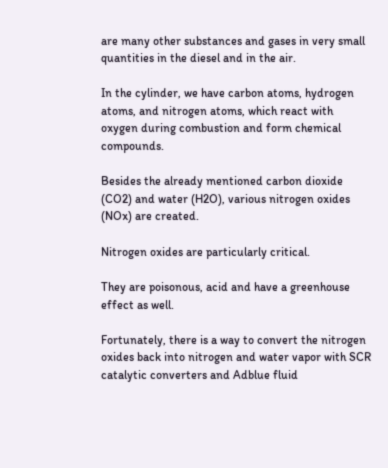are many other substances and gases in very small quantities in the diesel and in the air.

In the cylinder, we have carbon atoms, hydrogen atoms, and nitrogen atoms, which react with oxygen during combustion and form chemical compounds.

Besides the already mentioned carbon dioxide (CO2) and water (H2O), various nitrogen oxides (NOx) are created.

Nitrogen oxides are particularly critical.

They are poisonous, acid and have a greenhouse effect as well.

Fortunately, there is a way to convert the nitrogen oxides back into nitrogen and water vapor with SCR catalytic converters and Adblue fluid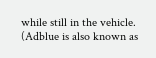while still in the vehicle. (Adblue is also known as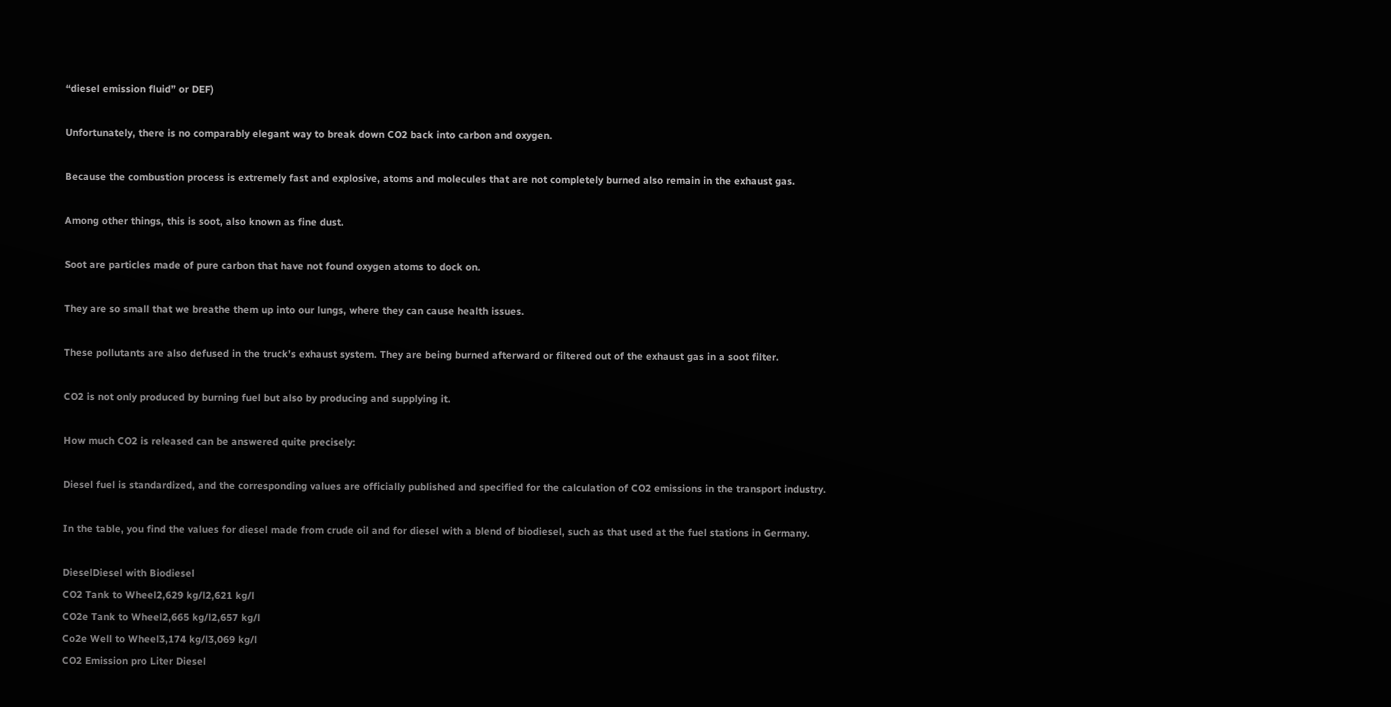“diesel emission fluid” or DEF)

Unfortunately, there is no comparably elegant way to break down CO2 back into carbon and oxygen.

Because the combustion process is extremely fast and explosive, atoms and molecules that are not completely burned also remain in the exhaust gas.

Among other things, this is soot, also known as fine dust.

Soot are particles made of pure carbon that have not found oxygen atoms to dock on.

They are so small that we breathe them up into our lungs, where they can cause health issues.

These pollutants are also defused in the truck’s exhaust system. They are being burned afterward or filtered out of the exhaust gas in a soot filter.

CO2 is not only produced by burning fuel but also by producing and supplying it.

How much CO2 is released can be answered quite precisely:

Diesel fuel is standardized, and the corresponding values are officially published and specified for the calculation of CO2 emissions in the transport industry.

In the table, you find the values for diesel made from crude oil and for diesel with a blend of biodiesel, such as that used at the fuel stations in Germany.

DieselDiesel with Biodiesel
CO2 Tank to Wheel2,629 kg/l2,621 kg/l
CO2e Tank to Wheel2,665 kg/l2,657 kg/l
Co2e Well to Wheel3,174 kg/l3,069 kg/l
CO2 Emission pro Liter Diesel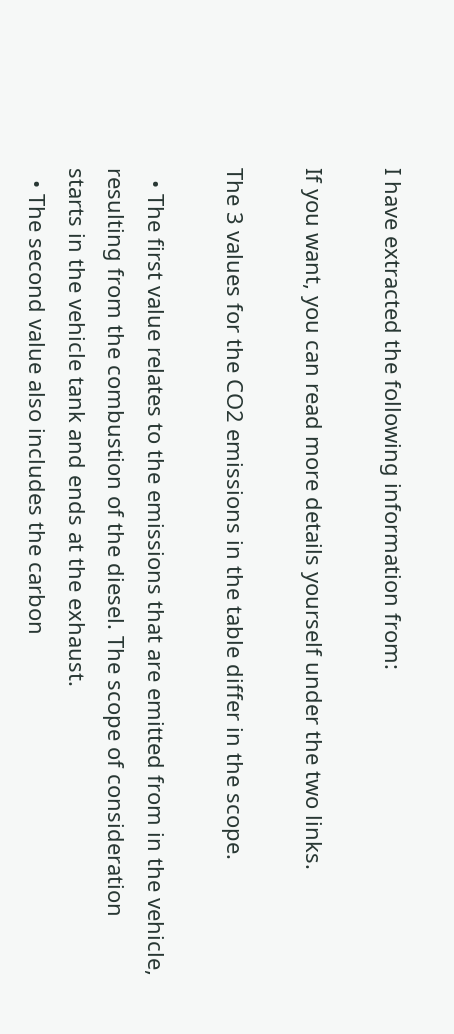I have extracted the following information from:

If you want, you can read more details yourself under the two links.

The 3 values for the CO2 emissions in the table differ in the scope.

  • The first value relates to the emissions that are emitted from in the vehicle, resulting from the combustion of the diesel. The scope of consideration starts in the vehicle tank and ends at the exhaust.
  • The second value also includes the carbon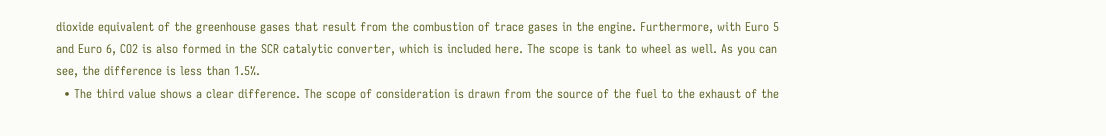dioxide equivalent of the greenhouse gases that result from the combustion of trace gases in the engine. Furthermore, with Euro 5 and Euro 6, CO2 is also formed in the SCR catalytic converter, which is included here. The scope is tank to wheel as well. As you can see, the difference is less than 1.5%.
  • The third value shows a clear difference. The scope of consideration is drawn from the source of the fuel to the exhaust of the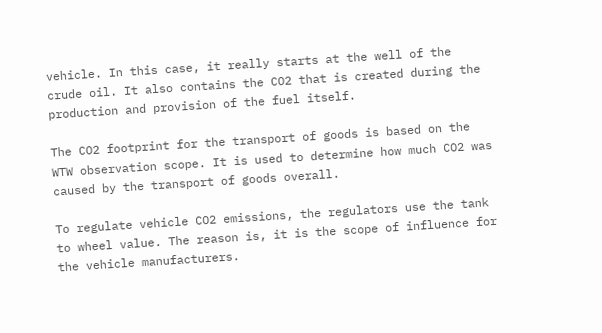vehicle. In this case, it really starts at the well of the crude oil. It also contains the CO2 that is created during the production and provision of the fuel itself.

The CO2 footprint for the transport of goods is based on the WTW observation scope. It is used to determine how much CO2 was caused by the transport of goods overall.

To regulate vehicle CO2 emissions, the regulators use the tank to wheel value. The reason is, it is the scope of influence for the vehicle manufacturers.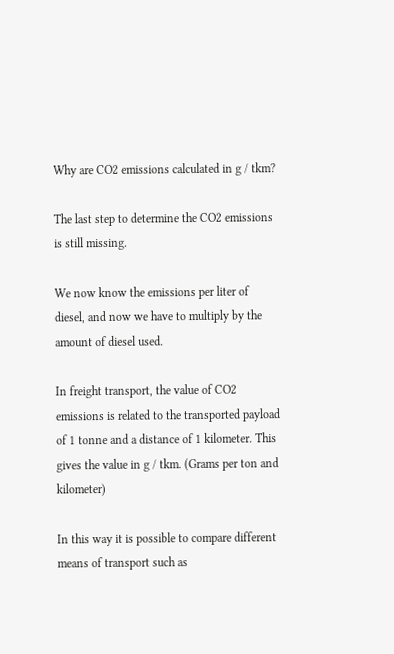Why are CO2 emissions calculated in g / tkm?

The last step to determine the CO2 emissions is still missing.

We now know the emissions per liter of diesel, and now we have to multiply by the amount of diesel used.

In freight transport, the value of CO2 emissions is related to the transported payload of 1 tonne and a distance of 1 kilometer. This gives the value in g / tkm. (Grams per ton and kilometer)

In this way it is possible to compare different means of transport such as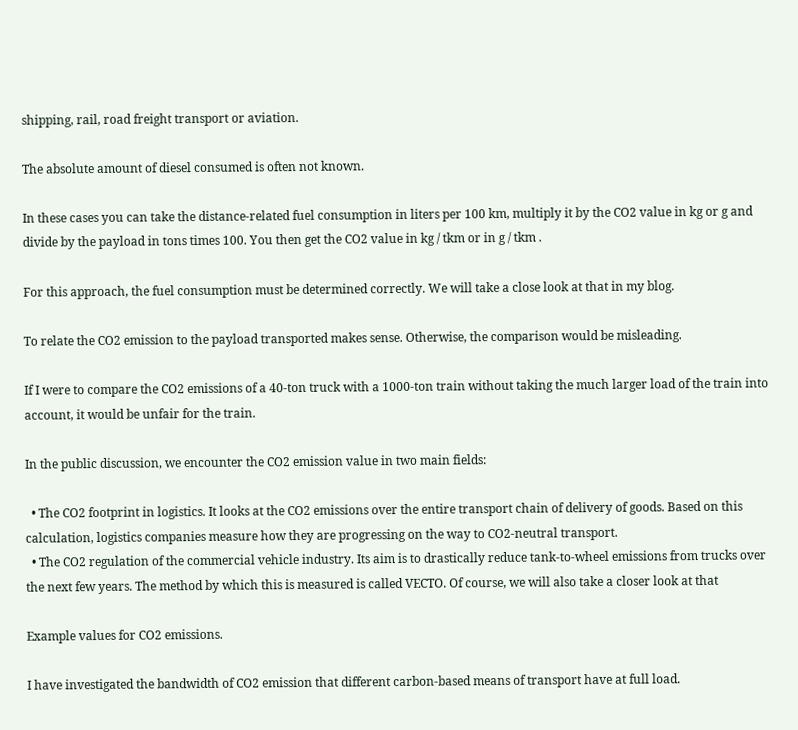shipping, rail, road freight transport or aviation.

The absolute amount of diesel consumed is often not known.

In these cases you can take the distance-related fuel consumption in liters per 100 km, multiply it by the CO2 value in kg or g and divide by the payload in tons times 100. You then get the CO2 value in kg / tkm or in g / tkm .

For this approach, the fuel consumption must be determined correctly. We will take a close look at that in my blog.

To relate the CO2 emission to the payload transported makes sense. Otherwise, the comparison would be misleading.

If I were to compare the CO2 emissions of a 40-ton truck with a 1000-ton train without taking the much larger load of the train into account, it would be unfair for the train.

In the public discussion, we encounter the CO2 emission value in two main fields:

  • The CO2 footprint in logistics. It looks at the CO2 emissions over the entire transport chain of delivery of goods. Based on this calculation, logistics companies measure how they are progressing on the way to CO2-neutral transport.
  • The CO2 regulation of the commercial vehicle industry. Its aim is to drastically reduce tank-to-wheel emissions from trucks over the next few years. The method by which this is measured is called VECTO. Of course, we will also take a closer look at that

Example values for CO2 emissions.

I have investigated the bandwidth of CO2 emission that different carbon-based means of transport have at full load.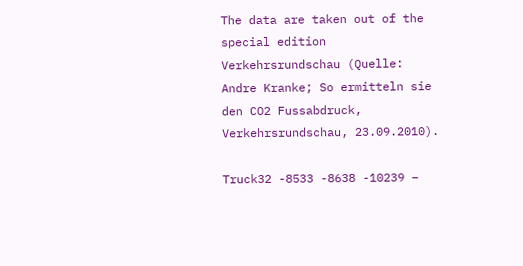The data are taken out of the special edition Verkehrsrundschau (Quelle: Andre Kranke; So ermitteln sie den CO2 Fussabdruck, Verkehrsrundschau, 23.09.2010).

Truck32 -8533 -8638 -10239 –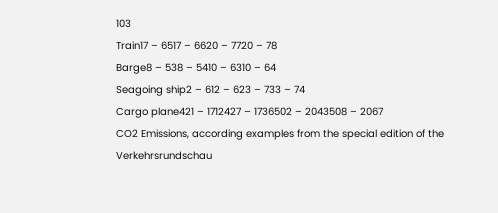103
Train17 – 6517 – 6620 – 7720 – 78
Barge8 – 538 – 5410 – 6310 – 64
Seagoing ship2 – 612 – 623 – 733 – 74
Cargo plane421 – 1712427 – 1736502 – 2043508 – 2067
CO2 Emissions, according examples from the special edition of the Verkehrsrundschau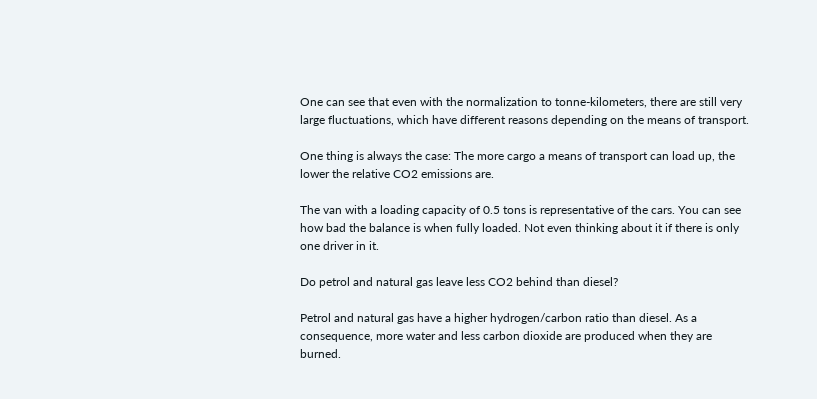One can see that even with the normalization to tonne-kilometers, there are still very large fluctuations, which have different reasons depending on the means of transport.

One thing is always the case: The more cargo a means of transport can load up, the lower the relative CO2 emissions are.

The van with a loading capacity of 0.5 tons is representative of the cars. You can see how bad the balance is when fully loaded. Not even thinking about it if there is only one driver in it.

Do petrol and natural gas leave less CO2 behind than diesel?

Petrol and natural gas have a higher hydrogen/carbon ratio than diesel. As a consequence, more water and less carbon dioxide are produced when they are burned.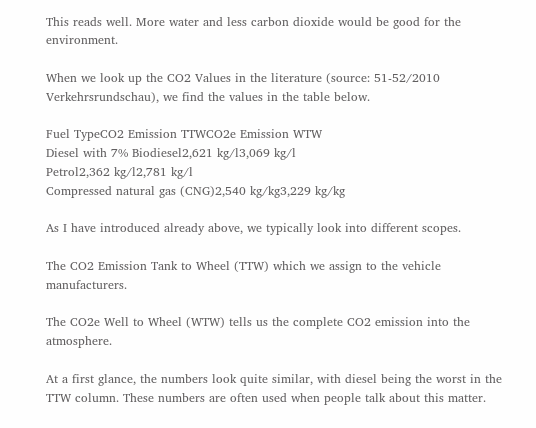This reads well. More water and less carbon dioxide would be good for the environment.

When we look up the CO2 Values in the literature (source: 51-52/2010 Verkehrsrundschau), we find the values in the table below.

Fuel TypeCO2 Emission TTWCO2e Emission WTW
Diesel with 7% Biodiesel2,621 kg/l3,069 kg/l
Petrol2,362 kg/l2,781 kg/l
Compressed natural gas (CNG)2,540 kg/kg3,229 kg/kg

As I have introduced already above, we typically look into different scopes.

The CO2 Emission Tank to Wheel (TTW) which we assign to the vehicle manufacturers.

The CO2e Well to Wheel (WTW) tells us the complete CO2 emission into the atmosphere.

At a first glance, the numbers look quite similar, with diesel being the worst in the TTW column. These numbers are often used when people talk about this matter.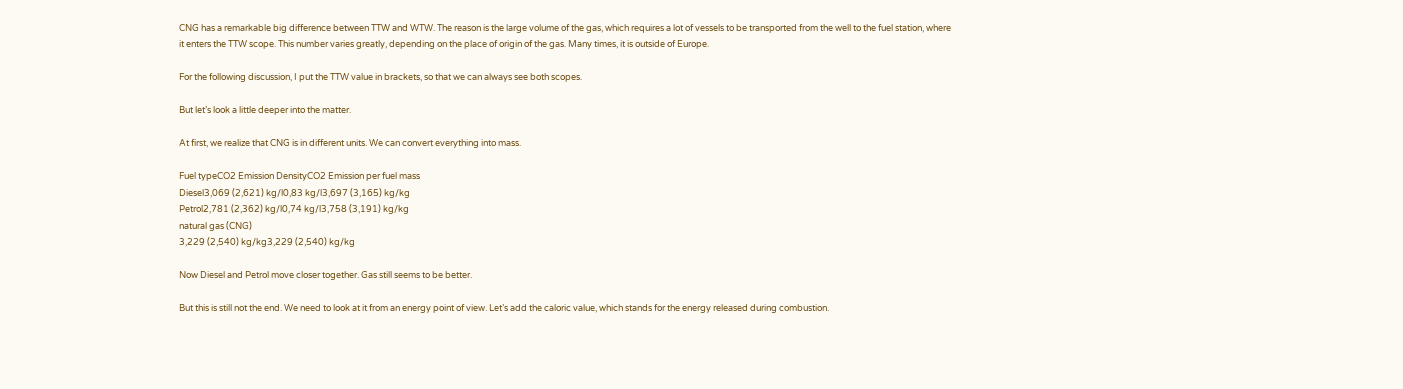CNG has a remarkable big difference between TTW and WTW. The reason is the large volume of the gas, which requires a lot of vessels to be transported from the well to the fuel station, where it enters the TTW scope. This number varies greatly, depending on the place of origin of the gas. Many times, it is outside of Europe.

For the following discussion, I put the TTW value in brackets, so that we can always see both scopes.

But let’s look a little deeper into the matter.

At first, we realize that CNG is in different units. We can convert everything into mass.

Fuel typeCO2 Emission DensityCO2 Emission per fuel mass
Diesel3,069 (2,621) kg/l0,83 kg/l3,697 (3,165) kg/kg
Petrol2,781 (2,362) kg/l0,74 kg/l3,758 (3,191) kg/kg
natural gas (CNG)
3,229 (2,540) kg/kg3,229 (2,540) kg/kg

Now Diesel and Petrol move closer together. Gas still seems to be better.

But this is still not the end. We need to look at it from an energy point of view. Let’s add the caloric value, which stands for the energy released during combustion.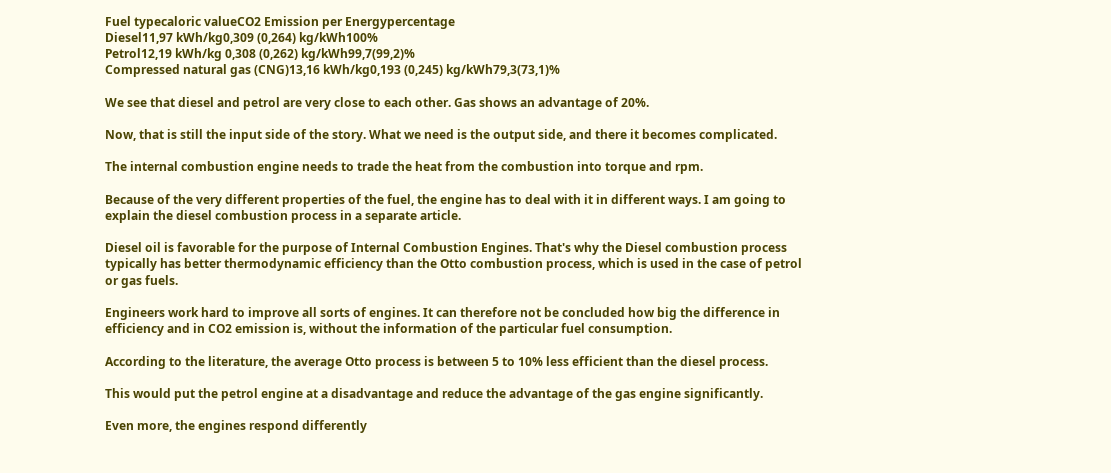Fuel typecaloric valueCO2 Emission per Energypercentage
Diesel11,97 kWh/kg0,309 (0,264) kg/kWh100%
Petrol12,19 kWh/kg 0,308 (0,262) kg/kWh99,7(99,2)%
Compressed natural gas (CNG)13,16 kWh/kg0,193 (0,245) kg/kWh79,3(73,1)%

We see that diesel and petrol are very close to each other. Gas shows an advantage of 20%.

Now, that is still the input side of the story. What we need is the output side, and there it becomes complicated.

The internal combustion engine needs to trade the heat from the combustion into torque and rpm.

Because of the very different properties of the fuel, the engine has to deal with it in different ways. I am going to explain the diesel combustion process in a separate article.

Diesel oil is favorable for the purpose of Internal Combustion Engines. That's why the Diesel combustion process typically has better thermodynamic efficiency than the Otto combustion process, which is used in the case of petrol or gas fuels.

Engineers work hard to improve all sorts of engines. It can therefore not be concluded how big the difference in efficiency and in CO2 emission is, without the information of the particular fuel consumption.

According to the literature, the average Otto process is between 5 to 10% less efficient than the diesel process.

This would put the petrol engine at a disadvantage and reduce the advantage of the gas engine significantly.

Even more, the engines respond differently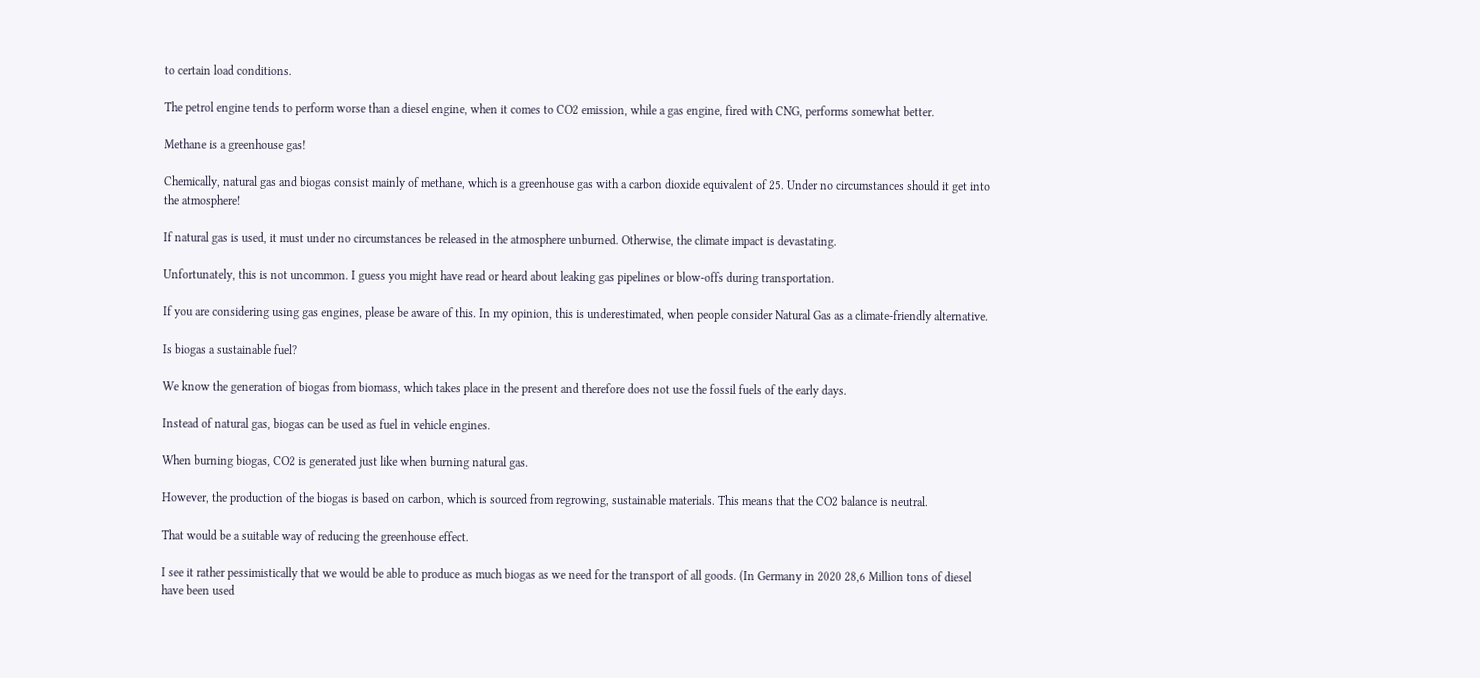to certain load conditions.

The petrol engine tends to perform worse than a diesel engine, when it comes to CO2 emission, while a gas engine, fired with CNG, performs somewhat better.

Methane is a greenhouse gas!

Chemically, natural gas and biogas consist mainly of methane, which is a greenhouse gas with a carbon dioxide equivalent of 25. Under no circumstances should it get into the atmosphere!

If natural gas is used, it must under no circumstances be released in the atmosphere unburned. Otherwise, the climate impact is devastating.

Unfortunately, this is not uncommon. I guess you might have read or heard about leaking gas pipelines or blow-offs during transportation.

If you are considering using gas engines, please be aware of this. In my opinion, this is underestimated, when people consider Natural Gas as a climate-friendly alternative.

Is biogas a sustainable fuel?

We know the generation of biogas from biomass, which takes place in the present and therefore does not use the fossil fuels of the early days.

Instead of natural gas, biogas can be used as fuel in vehicle engines.

When burning biogas, CO2 is generated just like when burning natural gas.

However, the production of the biogas is based on carbon, which is sourced from regrowing, sustainable materials. This means that the CO2 balance is neutral.

That would be a suitable way of reducing the greenhouse effect.

I see it rather pessimistically that we would be able to produce as much biogas as we need for the transport of all goods. (In Germany in 2020 28,6 Million tons of diesel have been used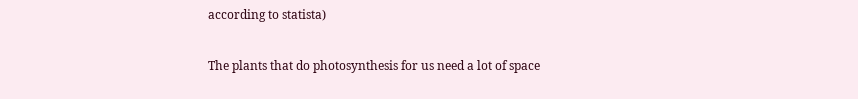according to statista)

The plants that do photosynthesis for us need a lot of space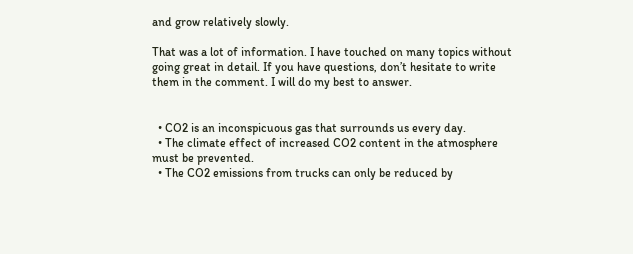and grow relatively slowly.

That was a lot of information. I have touched on many topics without going great in detail. If you have questions, don’t hesitate to write them in the comment. I will do my best to answer.


  • CO2 is an inconspicuous gas that surrounds us every day.
  • The climate effect of increased CO2 content in the atmosphere must be prevented.
  • The CO2 emissions from trucks can only be reduced by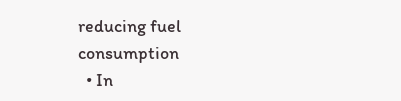reducing fuel consumption
  • In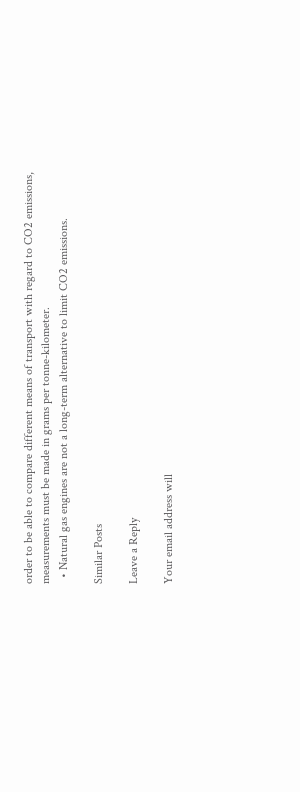order to be able to compare different means of transport with regard to CO2 emissions, measurements must be made in grams per tonne-kilometer.
  • Natural gas engines are not a long-term alternative to limit CO2 emissions.

Similar Posts

Leave a Reply

Your email address will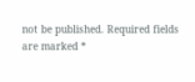not be published. Required fields are marked *